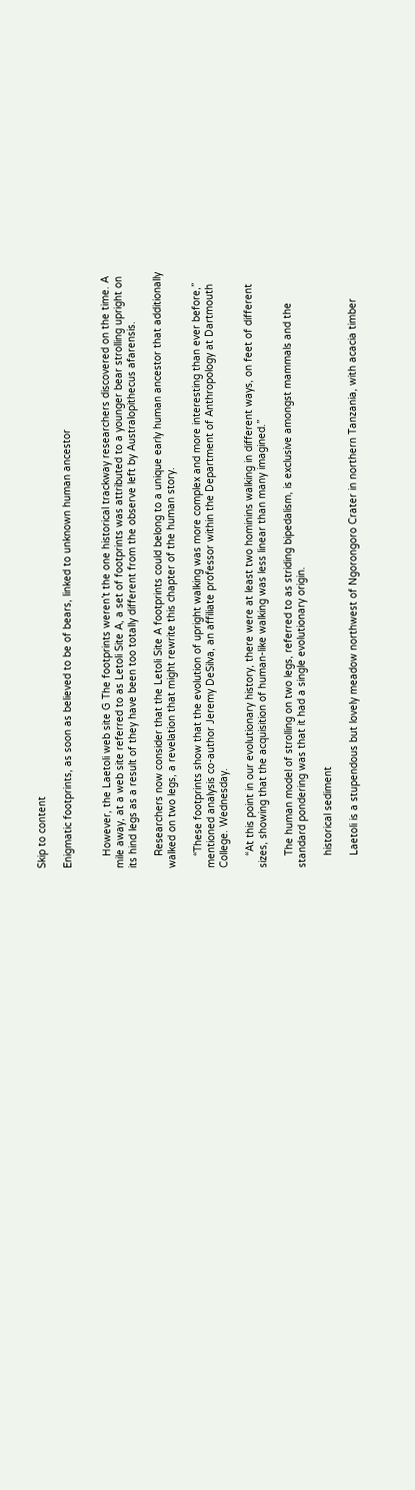Skip to content

Enigmatic footprints, as soon as believed to be of bears, linked to unknown human ancestor


    However, the Laetoli web site G The footprints weren’t the one historical trackway researchers discovered on the time. A mile away, at a web site referred to as Letoli Site A, a set of footprints was attributed to a younger bear strolling upright on its hind legs as a result of they have been too totally different from the observe left by Australopithecus afarensis.

    Researchers now consider that the Letoli Site A footprints could belong to a unique early human ancestor that additionally walked on two legs, a revelation that might rewrite this chapter of the human story.

    “These footprints show that the evolution of upright walking was more complex and more interesting than ever before,” mentioned analysis co-author Jeremy DeSilva, an affiliate professor within the Department of Anthropology at Dartmouth College. Wednesday.

    “At this point in our evolutionary history, there were at least two hominins walking in different ways, on feet of different sizes, showing that the acquisition of human-like walking was less linear than many imagined.”

    The human model of strolling on two legs, referred to as striding bipedalism, is exclusive amongst mammals and the standard pondering was that it had a single evolutionary origin.

    historical sediment

    Laetoli is a stupendous but lovely meadow northwest of Ngorongoro Crater in northern Tanzania, with acacia timber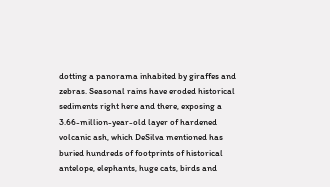dotting a panorama inhabited by giraffes and zebras. Seasonal rains have eroded historical sediments right here and there, exposing a 3.66-million-year-old layer of hardened volcanic ash, which DeSilva mentioned has buried hundreds of footprints of historical antelope, elephants, huge cats, birds and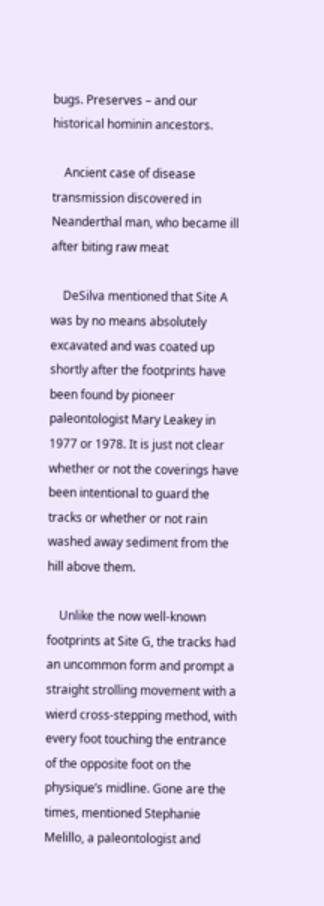bugs. Preserves – and our historical hominin ancestors.

    Ancient case of disease transmission discovered in Neanderthal man, who became ill after biting raw meat

    DeSilva mentioned that Site A was by no means absolutely excavated and was coated up shortly after the footprints have been found by pioneer paleontologist Mary Leakey in 1977 or 1978. It is just not clear whether or not the coverings have been intentional to guard the tracks or whether or not rain washed away sediment from the hill above them.

    Unlike the now well-known footprints at Site G, the tracks had an uncommon form and prompt a straight strolling movement with a wierd cross-stepping method, with every foot touching the entrance of the opposite foot on the physique’s midline. Gone are the times, mentioned Stephanie Melillo, a paleontologist and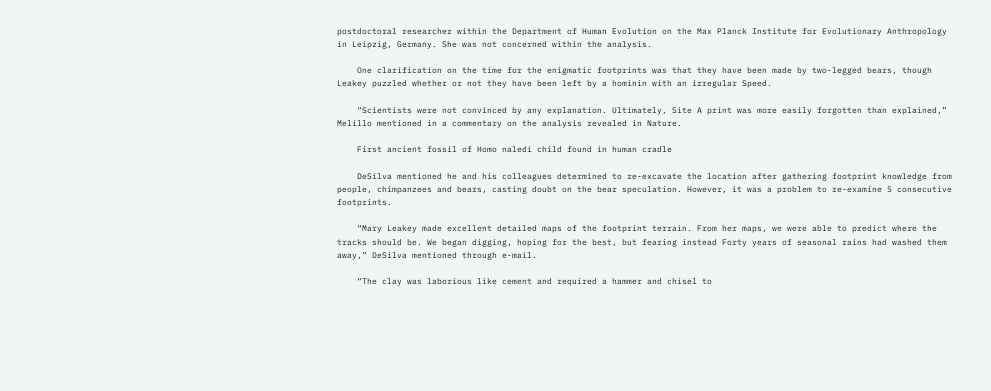postdoctoral researcher within the Department of Human Evolution on the Max Planck Institute for Evolutionary Anthropology in Leipzig, Germany. She was not concerned within the analysis.

    One clarification on the time for the enigmatic footprints was that they have been made by two-legged bears, though Leakey puzzled whether or not they have been left by a hominin with an irregular Speed.

    “Scientists were not convinced by any explanation. Ultimately, Site A print was more easily forgotten than explained,” Melillo mentioned in a commentary on the analysis revealed in Nature.

    First ancient fossil of Homo naledi child found in human cradle

    DeSilva mentioned he and his colleagues determined to re-excavate the location after gathering footprint knowledge from people, chimpanzees and bears, casting doubt on the bear speculation. However, it was a problem to re-examine 5 consecutive footprints.

    “Mary Leakey made excellent detailed maps of the footprint terrain. From her maps, we were able to predict where the tracks should be. We began digging, hoping for the best, but fearing instead Forty years of seasonal rains had washed them away,” DeSilva mentioned through e-mail.

    “The clay was laborious like cement and required a hammer and chisel to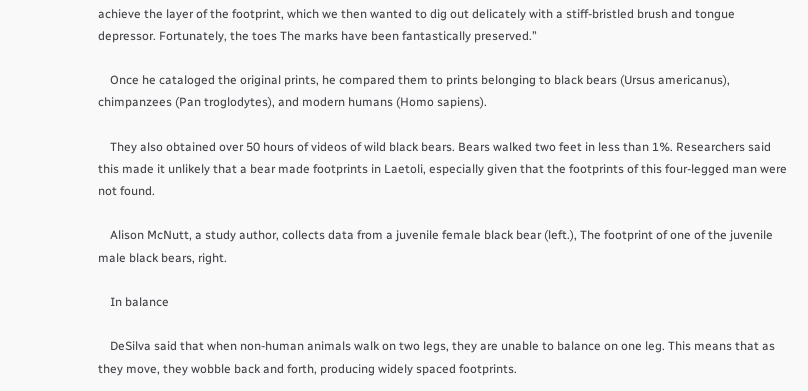achieve the layer of the footprint, which we then wanted to dig out delicately with a stiff-bristled brush and tongue depressor. Fortunately, the toes The marks have been fantastically preserved.”

    Once he cataloged the original prints, he compared them to prints belonging to black bears (Ursus americanus), chimpanzees (Pan troglodytes), and modern humans (Homo sapiens).

    They also obtained over 50 hours of videos of wild black bears. Bears walked two feet in less than 1%. Researchers said this made it unlikely that a bear made footprints in Laetoli, especially given that the footprints of this four-legged man were not found.

    Alison McNutt, a study author, collects data from a juvenile female black bear (left.), The footprint of one of the juvenile male black bears, right.

    In balance

    DeSilva said that when non-human animals walk on two legs, they are unable to balance on one leg. This means that as they move, they wobble back and forth, producing widely spaced footprints.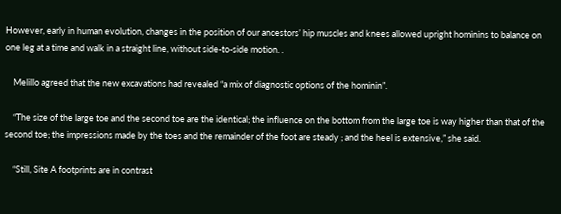However, early in human evolution, changes in the position of our ancestors’ hip muscles and knees allowed upright hominins to balance on one leg at a time and walk in a straight line, without side-to-side motion. .

    Melillo agreed that the new excavations had revealed “a mix of diagnostic options of the hominin”.

    “The size of the large toe and the second toe are the identical; the influence on the bottom from the large toe is way higher than that of the second toe; the impressions made by the toes and the remainder of the foot are steady ; and the heel is extensive,” she said.

    “Still, Site A footprints are in contrast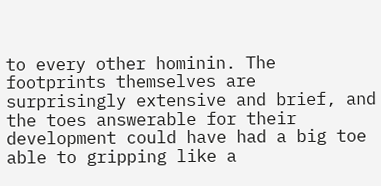to every other hominin. The footprints themselves are surprisingly extensive and brief, and the toes answerable for their development could have had a big toe able to gripping like a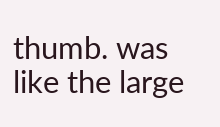thumb. was like the large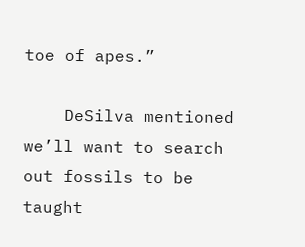toe of apes.”

    DeSilva mentioned we’ll want to search out fossils to be taught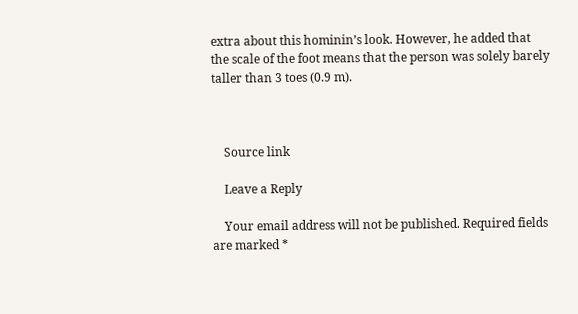extra about this hominin’s look. However, he added that the scale of the foot means that the person was solely barely taller than 3 toes (0.9 m).



    Source link

    Leave a Reply

    Your email address will not be published. Required fields are marked *